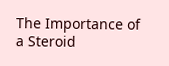The Importance of a Steroid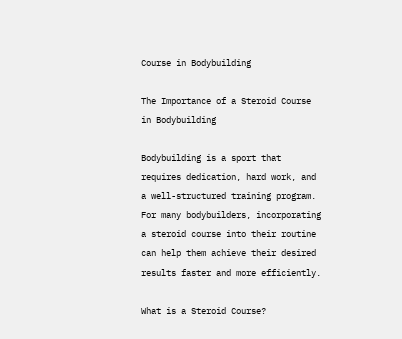Course in Bodybuilding

The Importance of a Steroid Course in Bodybuilding

Bodybuilding is a sport that requires dedication, hard work, and a well-structured training program. For many bodybuilders, incorporating a steroid course into their routine can help them achieve their desired results faster and more efficiently.

What is a Steroid Course?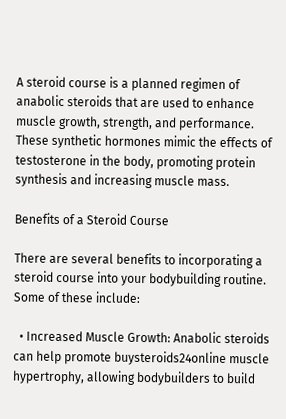A steroid course is a planned regimen of anabolic steroids that are used to enhance muscle growth, strength, and performance. These synthetic hormones mimic the effects of testosterone in the body, promoting protein synthesis and increasing muscle mass.

Benefits of a Steroid Course

There are several benefits to incorporating a steroid course into your bodybuilding routine. Some of these include:

  • Increased Muscle Growth: Anabolic steroids can help promote buysteroids24online muscle hypertrophy, allowing bodybuilders to build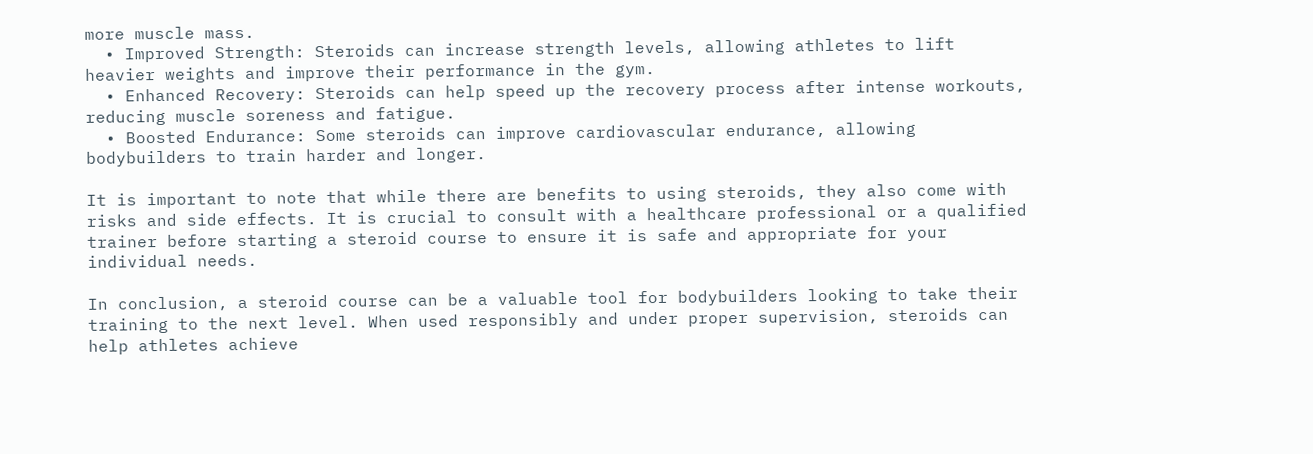more muscle mass.
  • Improved Strength: Steroids can increase strength levels, allowing athletes to lift heavier weights and improve their performance in the gym.
  • Enhanced Recovery: Steroids can help speed up the recovery process after intense workouts, reducing muscle soreness and fatigue.
  • Boosted Endurance: Some steroids can improve cardiovascular endurance, allowing bodybuilders to train harder and longer.

It is important to note that while there are benefits to using steroids, they also come with risks and side effects. It is crucial to consult with a healthcare professional or a qualified trainer before starting a steroid course to ensure it is safe and appropriate for your individual needs.

In conclusion, a steroid course can be a valuable tool for bodybuilders looking to take their training to the next level. When used responsibly and under proper supervision, steroids can help athletes achieve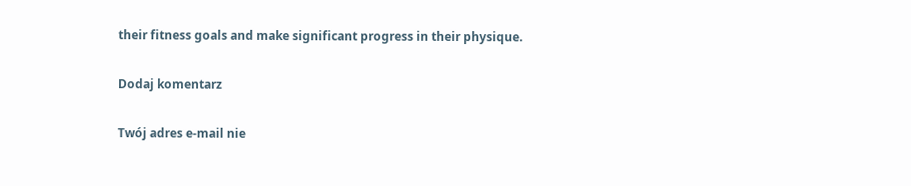their fitness goals and make significant progress in their physique.

Dodaj komentarz

Twój adres e-mail nie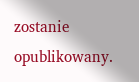zostanie opublikowany.